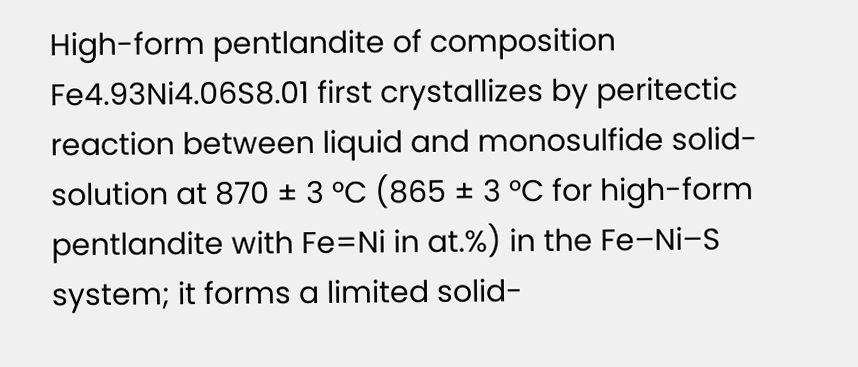High-form pentlandite of composition Fe4.93Ni4.06S8.01 first crystallizes by peritectic reaction between liquid and monosulfide solid-solution at 870 ± 3 °C (865 ± 3 °C for high-form pentlandite with Fe=Ni in at.%) in the Fe–Ni–S system; it forms a limited solid-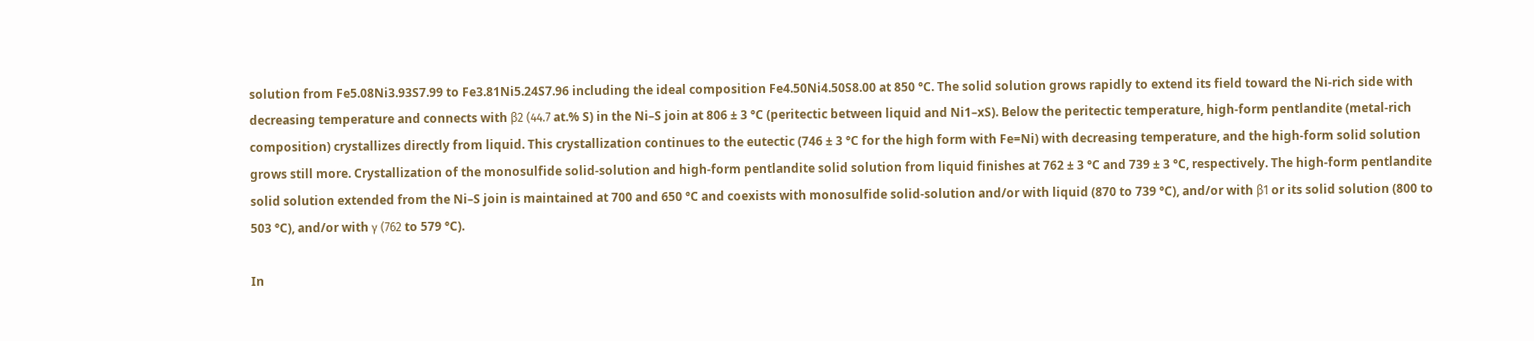solution from Fe5.08Ni3.93S7.99 to Fe3.81Ni5.24S7.96 including the ideal composition Fe4.50Ni4.50S8.00 at 850 °C. The solid solution grows rapidly to extend its field toward the Ni-rich side with decreasing temperature and connects with β2 (44.7 at.% S) in the Ni–S join at 806 ± 3 °C (peritectic between liquid and Ni1–xS). Below the peritectic temperature, high-form pentlandite (metal-rich composition) crystallizes directly from liquid. This crystallization continues to the eutectic (746 ± 3 °C for the high form with Fe=Ni) with decreasing temperature, and the high-form solid solution grows still more. Crystallization of the monosulfide solid-solution and high-form pentlandite solid solution from liquid finishes at 762 ± 3 °C and 739 ± 3 °C, respectively. The high-form pentlandite solid solution extended from the Ni–S join is maintained at 700 and 650 °C and coexists with monosulfide solid-solution and/or with liquid (870 to 739 °C), and/or with β1 or its solid solution (800 to 503 °C), and/or with γ (762 to 579 °C).

In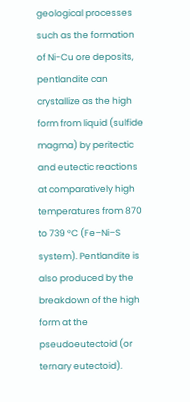geological processes such as the formation of Ni-Cu ore deposits, pentlandite can crystallize as the high form from liquid (sulfide magma) by peritectic and eutectic reactions at comparatively high temperatures from 870 to 739 °C (Fe–Ni–S system). Pentlandite is also produced by the breakdown of the high form at the pseudoeutectoid (or ternary eutectoid).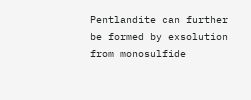Pentlandite can further be formed by exsolution from monosulfide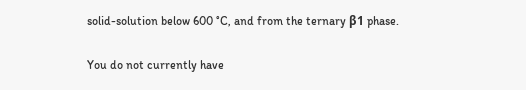solid-solution below 600 °C, and from the ternary β1 phase.

You do not currently have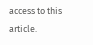access to this article.